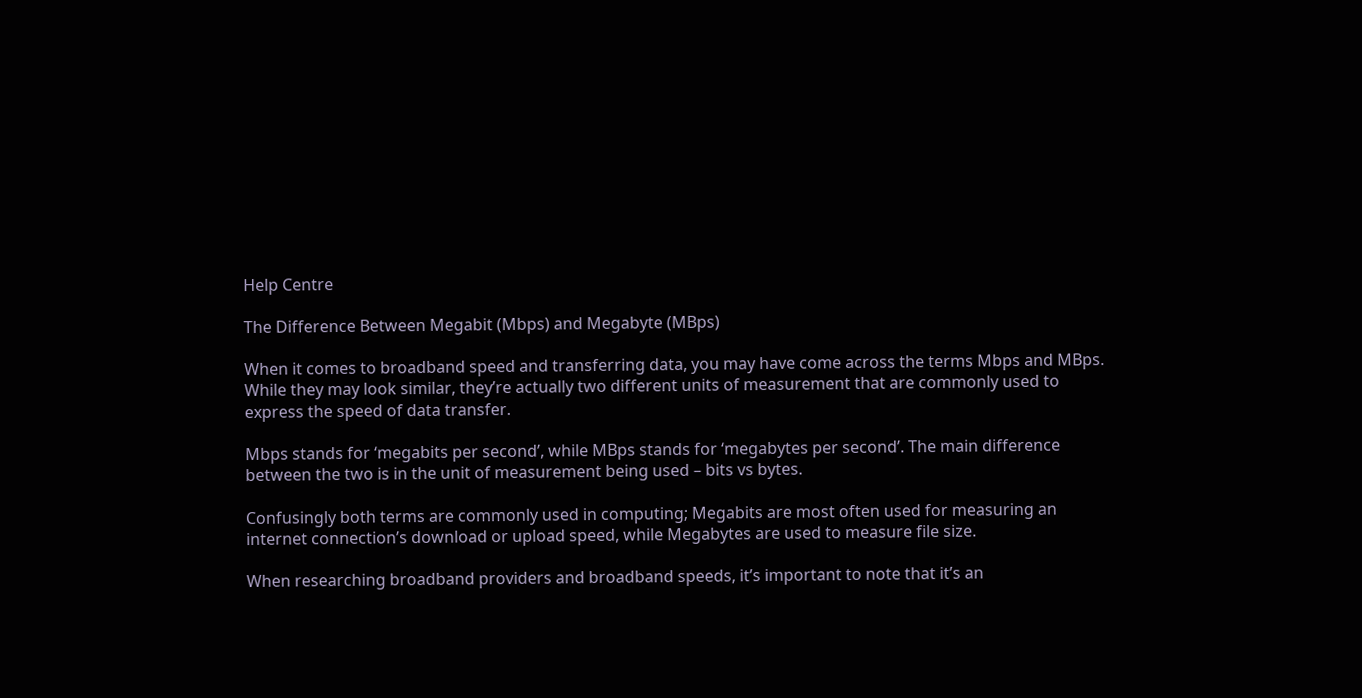Help Centre

The Difference Between Megabit (Mbps) and Megabyte (MBps)

When it comes to broadband speed and transferring data, you may have come across the terms Mbps and MBps. While they may look similar, they’re actually two different units of measurement that are commonly used to express the speed of data transfer.

Mbps stands for ‘megabits per second’, while MBps stands for ‘megabytes per second’. The main difference between the two is in the unit of measurement being used – bits vs bytes.

Confusingly both terms are commonly used in computing; Megabits are most often used for measuring an internet connection’s download or upload speed, while Megabytes are used to measure file size.

When researching broadband providers and broadband speeds, it’s important to note that it’s an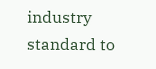industry standard to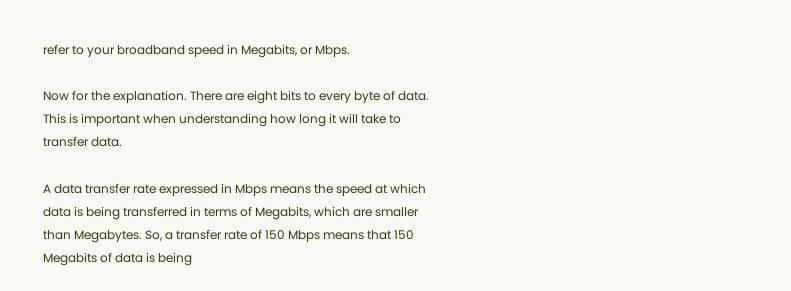refer to your broadband speed in Megabits, or Mbps.

Now for the explanation. There are eight bits to every byte of data. This is important when understanding how long it will take to transfer data.

A data transfer rate expressed in Mbps means the speed at which data is being transferred in terms of Megabits, which are smaller than Megabytes. So, a transfer rate of 150 Mbps means that 150 Megabits of data is being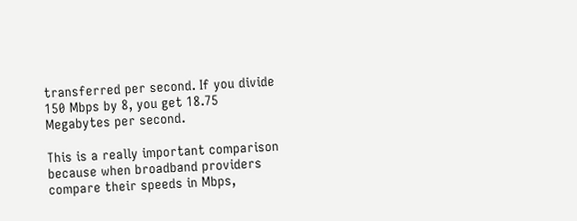transferred per second. If you divide 150 Mbps by 8, you get 18.75 Megabytes per second.

This is a really important comparison because when broadband providers compare their speeds in Mbps,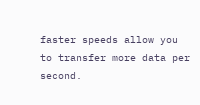faster speeds allow you to transfer more data per second.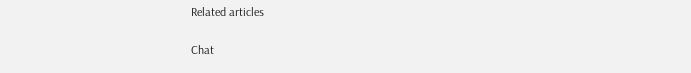Related articles

Chat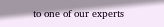to one of our experts